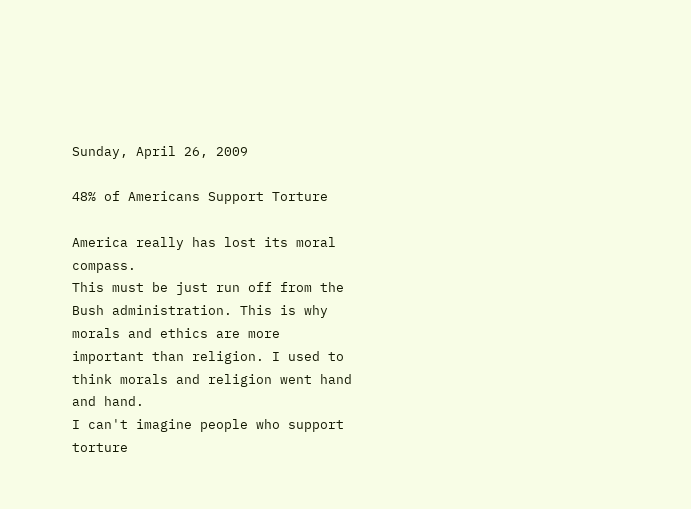Sunday, April 26, 2009

48% of Americans Support Torture

America really has lost its moral compass.
This must be just run off from the Bush administration. This is why morals and ethics are more important than religion. I used to think morals and religion went hand and hand.
I can't imagine people who support torture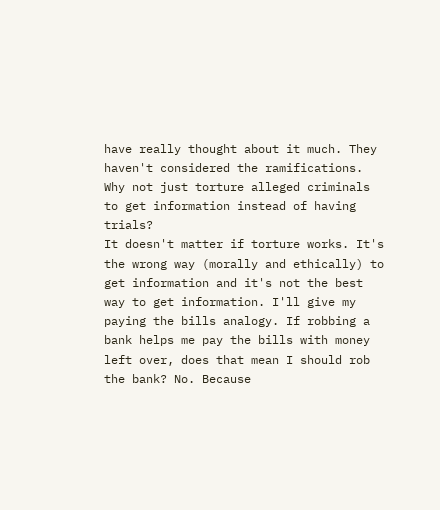have really thought about it much. They haven't considered the ramifications. Why not just torture alleged criminals to get information instead of having trials?
It doesn't matter if torture works. It's the wrong way (morally and ethically) to get information and it's not the best way to get information. I'll give my paying the bills analogy. If robbing a bank helps me pay the bills with money left over, does that mean I should rob the bank? No. Because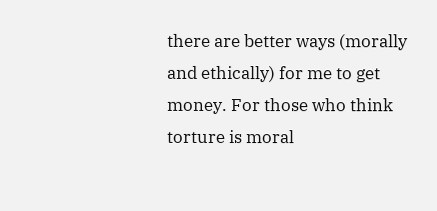there are better ways (morally and ethically) for me to get money. For those who think torture is moral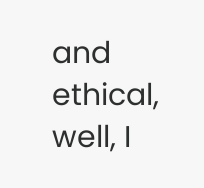and ethical, well, I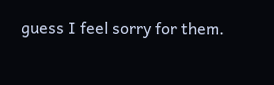guess I feel sorry for them.